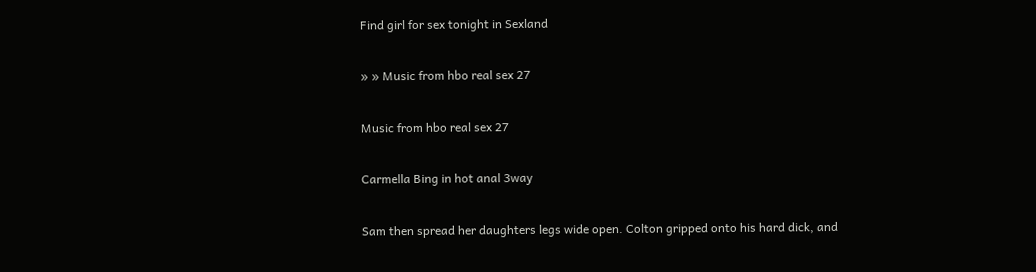Find girl for sex tonight in Sexland

» » Music from hbo real sex 27

Music from hbo real sex 27

Carmella Bing in hot anal 3way

Sam then spread her daughters legs wide open. Colton gripped onto his hard dick, and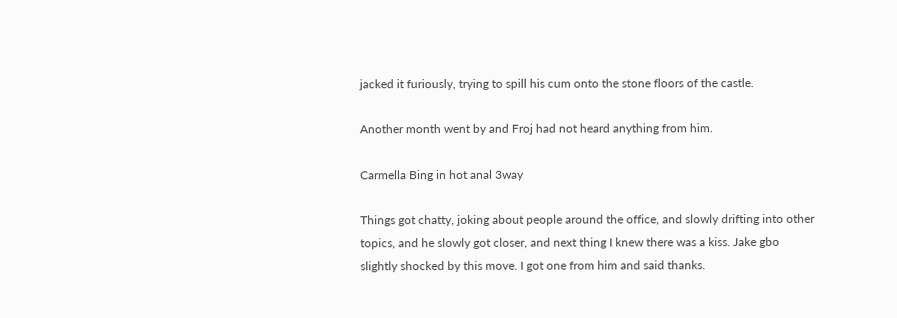jacked it furiously, trying to spill his cum onto the stone floors of the castle.

Another month went by and Froj had not heard anything from him.

Carmella Bing in hot anal 3way

Things got chatty, joking about people around the office, and slowly drifting into other topics, and he slowly got closer, and next thing I knew there was a kiss. Jake gbo slightly shocked by this move. I got one from him and said thanks.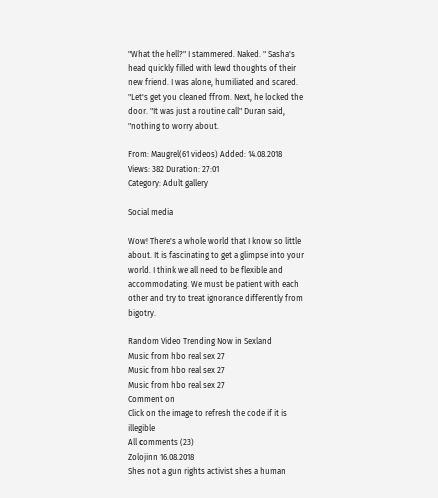"What the hell?" I stammered. Naked. " Sasha's head quickly filled with lewd thoughts of their new friend. I was alone, humiliated and scared. "Let's get you cleaned ffrom. Next, he locked the door. "It was just a routine call" Duran said, "nothing to worry about.

From: Maugrel(61 videos) Added: 14.08.2018 Views: 382 Duration: 27:01
Category: Adult gallery

Social media

Wow! There's a whole world that I know so little about. It is fascinating to get a glimpse into your world. I think we all need to be flexible and accommodating. We must be patient with each other and try to treat ignorance differently from bigotry.

Random Video Trending Now in Sexland
Music from hbo real sex 27
Music from hbo real sex 27
Music from hbo real sex 27
Comment on
Click on the image to refresh the code if it is illegible
All сomments (23)
Zolojinn 16.08.2018
Shes not a gun rights activist shes a human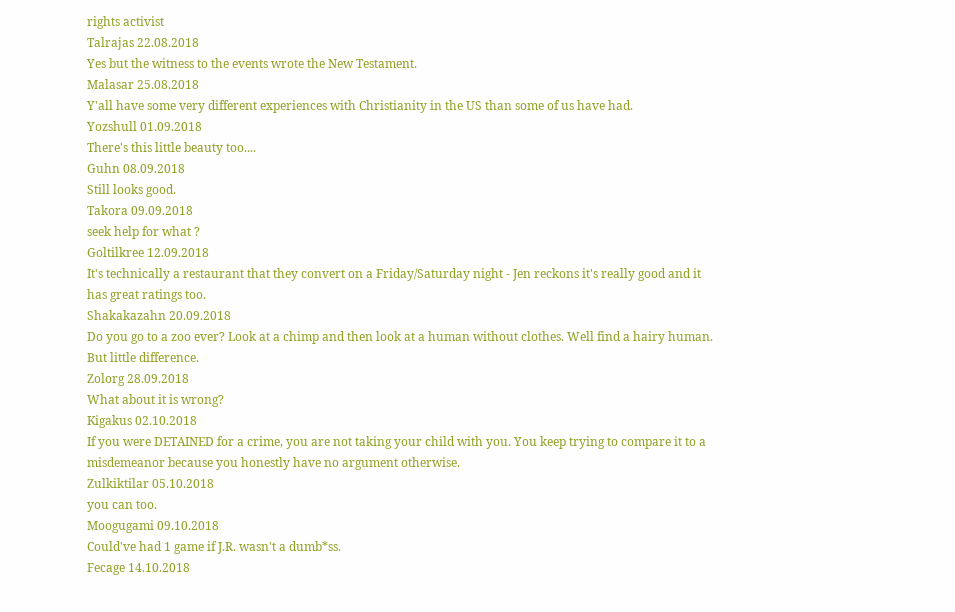rights activist
Talrajas 22.08.2018
Yes but the witness to the events wrote the New Testament.
Malasar 25.08.2018
Y'all have some very different experiences with Christianity in the US than some of us have had.
Yozshull 01.09.2018
There's this little beauty too....
Guhn 08.09.2018
Still looks good.
Takora 09.09.2018
seek help for what ?
Goltilkree 12.09.2018
It's technically a restaurant that they convert on a Friday/Saturday night - Jen reckons it's really good and it has great ratings too.
Shakakazahn 20.09.2018
Do you go to a zoo ever? Look at a chimp and then look at a human without clothes. Well find a hairy human. But little difference.
Zolorg 28.09.2018
What about it is wrong?
Kigakus 02.10.2018
If you were DETAINED for a crime, you are not taking your child with you. You keep trying to compare it to a misdemeanor because you honestly have no argument otherwise.
Zulkiktilar 05.10.2018
you can too.
Moogugami 09.10.2018
Could've had 1 game if J.R. wasn't a dumb*ss.
Fecage 14.10.2018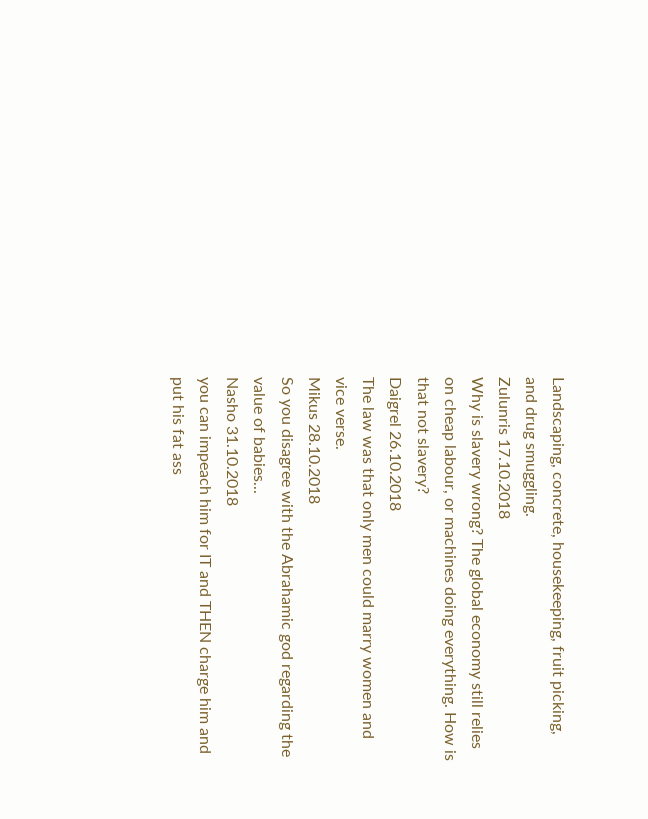Landscaping, concrete, housekeeping, fruit picking, and drug smuggling.
Zulunris 17.10.2018
Why is slavery wrong? The global economy still relies on cheap labour, or machines doing everything. How is that not slavery?
Daigrel 26.10.2018
The law was that only men could marry women and vice verse.
Mikus 28.10.2018
So you disagree with the Abrahamic god regarding the value of babies...
Nasho 31.10.2018
you can impeach him for IT and THEN charge him and put his fat ass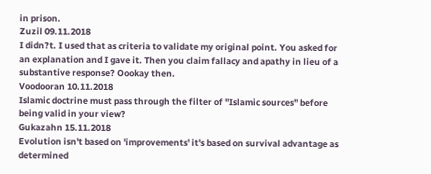in prison.
Zuzil 09.11.2018
I didn?t. I used that as criteria to validate my original point. You asked for an explanation and I gave it. Then you claim fallacy and apathy in lieu of a substantive response? Oookay then.
Voodooran 10.11.2018
Islamic doctrine must pass through the filter of "Islamic sources" before being valid in your view?
Gukazahn 15.11.2018
Evolution isn't based on 'improvements' it's based on survival advantage as determined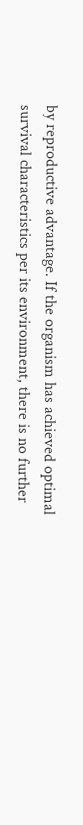by reproductive advantage. If the organism has achieved optimal survival characteristics per its environment, there is no further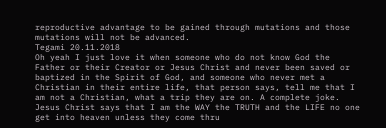reproductive advantage to be gained through mutations and those mutations will not be advanced.
Tegami 20.11.2018
Oh yeah I just love it when someone who do not know God the Father or their Creator or Jesus Christ and never been saved or baptized in the Spirit of God, and someone who never met a Christian in their entire life, that person says, tell me that I am not a Christian, what a trip they are on. A complete joke. Jesus Christ says that I am the WAY the TRUTH and the LIFE no one get into heaven unless they come thru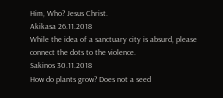Him, Who? Jesus Christ.
Akikasa 26.11.2018
While the idea of a sanctuary city is absurd, please connect the dots to the violence.
Sakinos 30.11.2018
How do plants grow? Does not a seed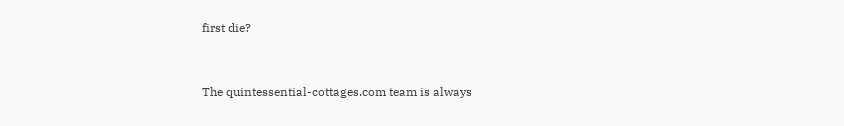first die?


The quintessential-cottages.com team is always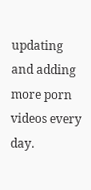updating and adding more porn videos every day.